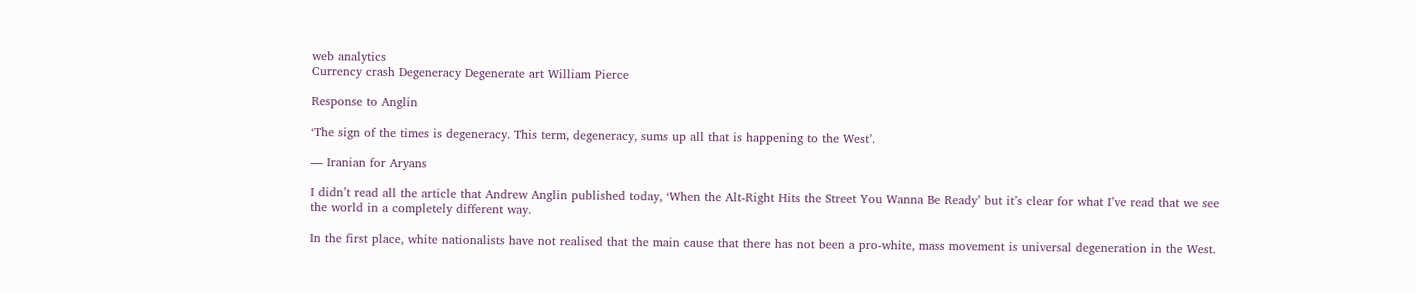web analytics
Currency crash Degeneracy Degenerate art William Pierce

Response to Anglin

‘The sign of the times is degeneracy. This term, degeneracy, sums up all that is happening to the West’.

— Iranian for Aryans

I didn’t read all the article that Andrew Anglin published today, ‘When the Alt-Right Hits the Street You Wanna Be Ready’ but it’s clear for what I’ve read that we see the world in a completely different way.

In the first place, white nationalists have not realised that the main cause that there has not been a pro-white, mass movement is universal degeneration in the West.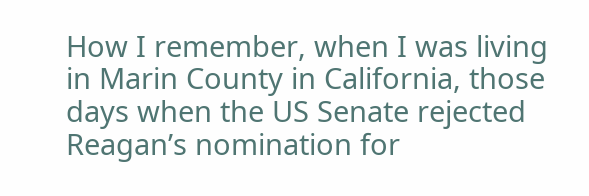How I remember, when I was living in Marin County in California, those days when the US Senate rejected Reagan’s nomination for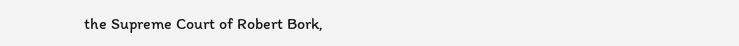the Supreme Court of Robert Bork,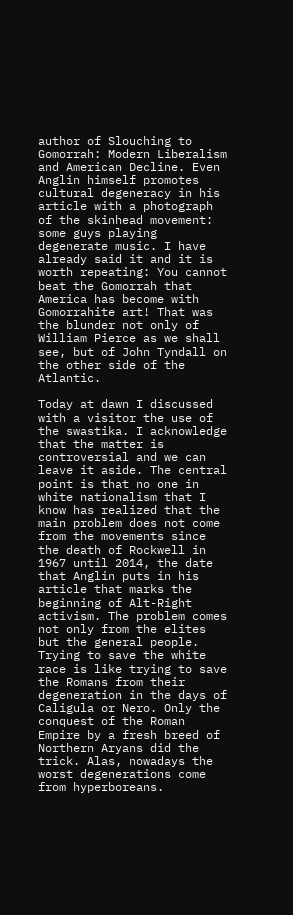author of Slouching to Gomorrah: Modern Liberalism and American Decline. Even Anglin himself promotes cultural degeneracy in his article with a photograph of the skinhead movement: some guys playing degenerate music. I have already said it and it is worth repeating: You cannot beat the Gomorrah that America has become with Gomorrahite art! That was the blunder not only of William Pierce as we shall see, but of John Tyndall on the other side of the Atlantic.

Today at dawn I discussed with a visitor the use of the swastika. I acknowledge that the matter is controversial and we can leave it aside. The central point is that no one in white nationalism that I know has realized that the main problem does not come from the movements since the death of Rockwell in 1967 until 2014, the date that Anglin puts in his article that marks the beginning of Alt-Right activism. The problem comes not only from the elites but the general people. Trying to save the white race is like trying to save the Romans from their degeneration in the days of Caligula or Nero. Only the conquest of the Roman Empire by a fresh breed of Northern Aryans did the trick. Alas, nowadays the worst degenerations come from hyperboreans.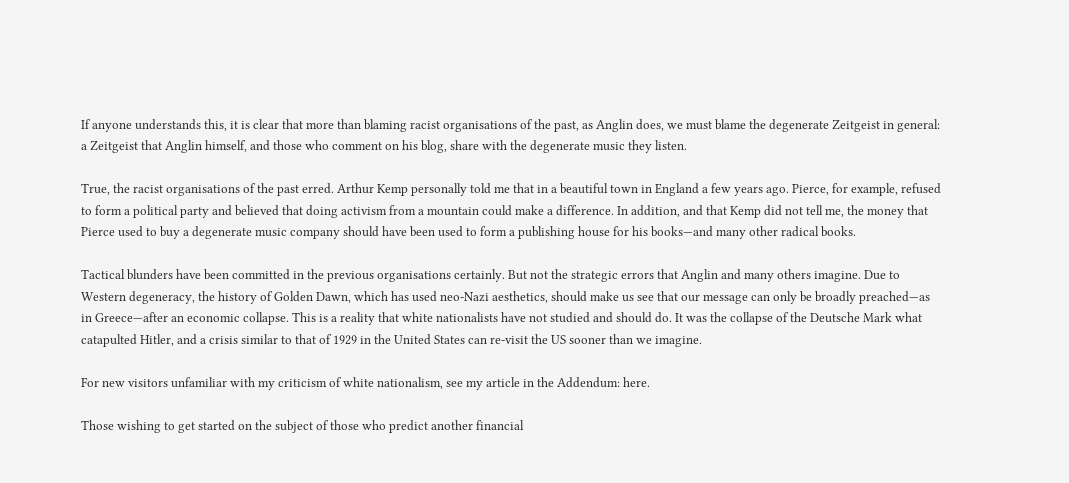If anyone understands this, it is clear that more than blaming racist organisations of the past, as Anglin does, we must blame the degenerate Zeitgeist in general: a Zeitgeist that Anglin himself, and those who comment on his blog, share with the degenerate music they listen.

True, the racist organisations of the past erred. Arthur Kemp personally told me that in a beautiful town in England a few years ago. Pierce, for example, refused to form a political party and believed that doing activism from a mountain could make a difference. In addition, and that Kemp did not tell me, the money that Pierce used to buy a degenerate music company should have been used to form a publishing house for his books—and many other radical books.

Tactical blunders have been committed in the previous organisations certainly. But not the strategic errors that Anglin and many others imagine. Due to Western degeneracy, the history of Golden Dawn, which has used neo-Nazi aesthetics, should make us see that our message can only be broadly preached—as in Greece—after an economic collapse. This is a reality that white nationalists have not studied and should do. It was the collapse of the Deutsche Mark what catapulted Hitler, and a crisis similar to that of 1929 in the United States can re-visit the US sooner than we imagine.

For new visitors unfamiliar with my criticism of white nationalism, see my article in the Addendum: here.

Those wishing to get started on the subject of those who predict another financial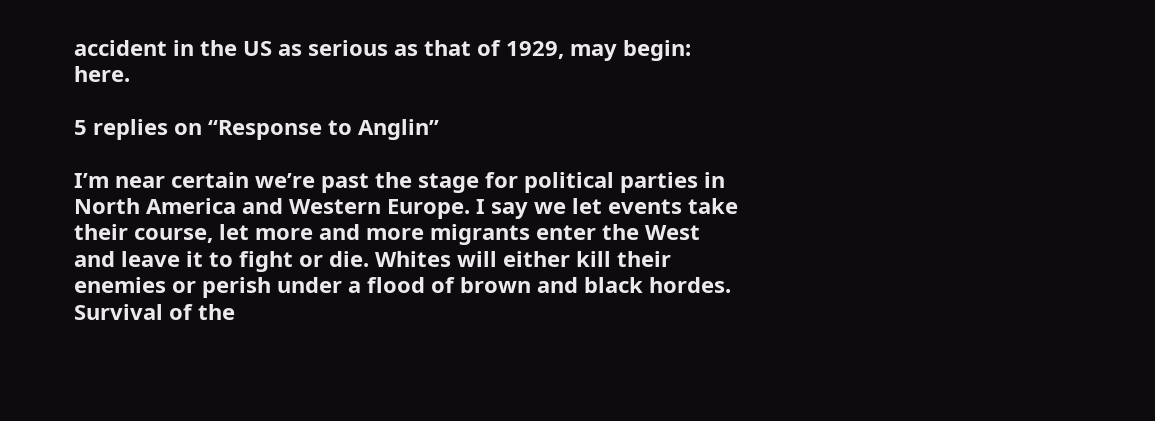accident in the US as serious as that of 1929, may begin: here.

5 replies on “Response to Anglin”

I’m near certain we’re past the stage for political parties in North America and Western Europe. I say we let events take their course, let more and more migrants enter the West and leave it to fight or die. Whites will either kill their enemies or perish under a flood of brown and black hordes. Survival of the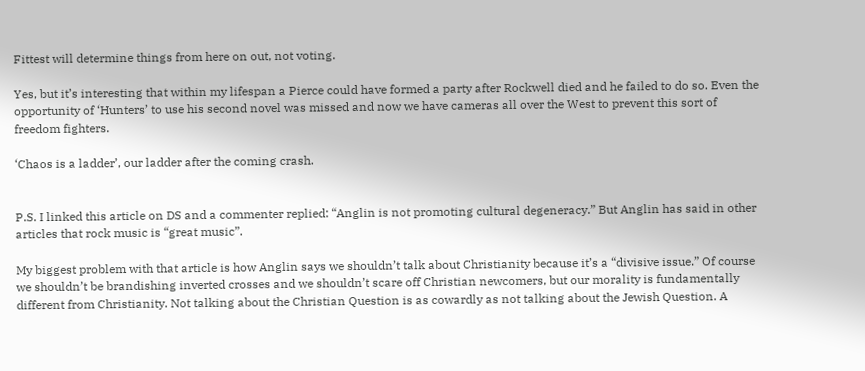Fittest will determine things from here on out, not voting.

Yes, but it’s interesting that within my lifespan a Pierce could have formed a party after Rockwell died and he failed to do so. Even the opportunity of ‘Hunters’ to use his second novel was missed and now we have cameras all over the West to prevent this sort of freedom fighters.

‘Chaos is a ladder’, our ladder after the coming crash.


P.S. I linked this article on DS and a commenter replied: “Anglin is not promoting cultural degeneracy.” But Anglin has said in other articles that rock music is “great music”.

My biggest problem with that article is how Anglin says we shouldn’t talk about Christianity because it’s a “divisive issue.” Of course we shouldn’t be brandishing inverted crosses and we shouldn’t scare off Christian newcomers, but our morality is fundamentally different from Christianity. Not talking about the Christian Question is as cowardly as not talking about the Jewish Question. A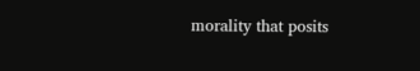morality that posits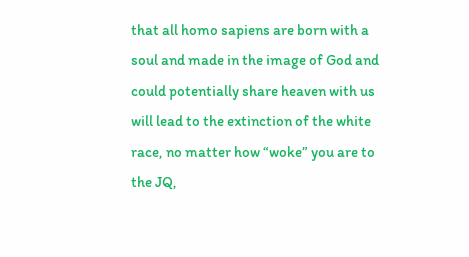that all homo sapiens are born with a soul and made in the image of God and could potentially share heaven with us will lead to the extinction of the white race, no matter how “woke” you are to the JQ,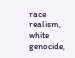race realism, white genocide,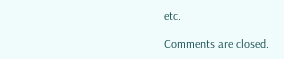etc.

Comments are closed.